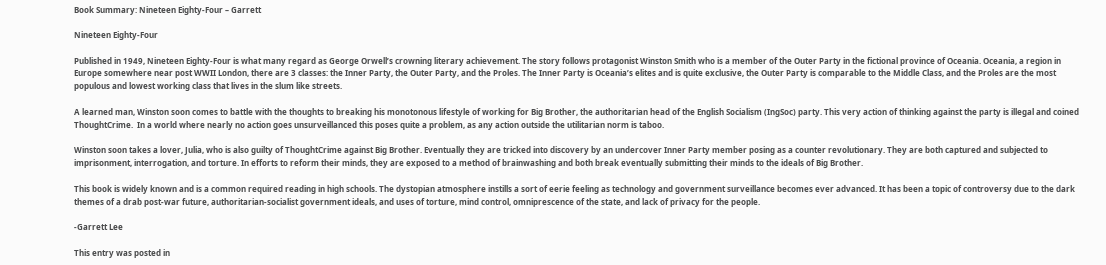Book Summary: Nineteen Eighty-Four – Garrett

Nineteen Eighty-Four

Published in 1949, Nineteen Eighty-Four is what many regard as George Orwell’s crowning literary achievement. The story follows protagonist Winston Smith who is a member of the Outer Party in the fictional province of Oceania. Oceania, a region in Europe somewhere near post WWII London, there are 3 classes: the Inner Party, the Outer Party, and the Proles. The Inner Party is Oceania’s elites and is quite exclusive, the Outer Party is comparable to the Middle Class, and the Proles are the most populous and lowest working class that lives in the slum like streets.

A learned man, Winston soon comes to battle with the thoughts to breaking his monotonous lifestyle of working for Big Brother, the authoritarian head of the English Socialism (IngSoc) party. This very action of thinking against the party is illegal and coined ThoughtCrime.  In a world where nearly no action goes unsurveillanced this poses quite a problem, as any action outside the utilitarian norm is taboo.

Winston soon takes a lover, Julia, who is also guilty of ThoughtCrime against Big Brother. Eventually they are tricked into discovery by an undercover Inner Party member posing as a counter revolutionary. They are both captured and subjected to imprisonment, interrogation, and torture. In efforts to reform their minds, they are exposed to a method of brainwashing and both break eventually submitting their minds to the ideals of Big Brother.

This book is widely known and is a common required reading in high schools. The dystopian atmosphere instills a sort of eerie feeling as technology and government surveillance becomes ever advanced. It has been a topic of controversy due to the dark themes of a drab post-war future, authoritarian-socialist government ideals, and uses of torture, mind control, omniprescence of the state, and lack of privacy for the people.

-Garrett Lee

This entry was posted in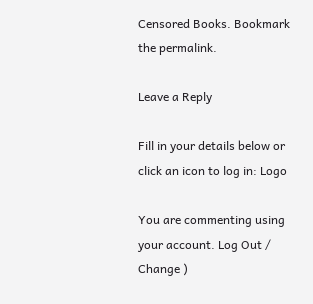Censored Books. Bookmark the permalink.

Leave a Reply

Fill in your details below or click an icon to log in: Logo

You are commenting using your account. Log Out /  Change )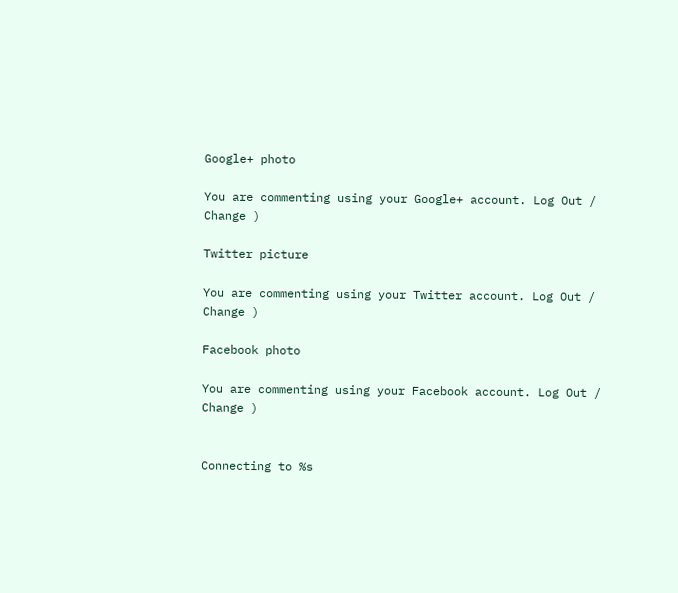Google+ photo

You are commenting using your Google+ account. Log Out /  Change )

Twitter picture

You are commenting using your Twitter account. Log Out /  Change )

Facebook photo

You are commenting using your Facebook account. Log Out /  Change )


Connecting to %s